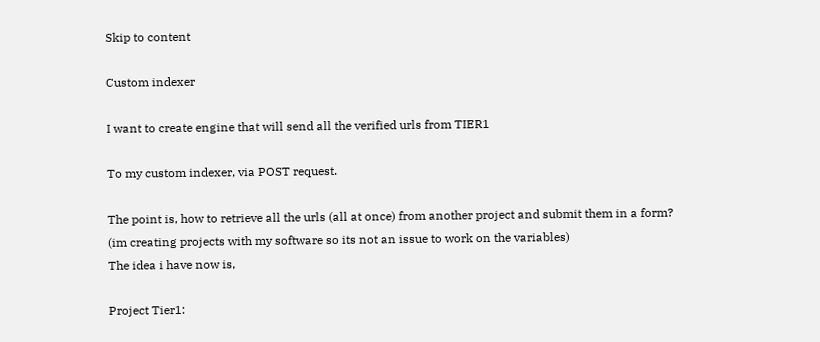Skip to content

Custom indexer

I want to create engine that will send all the verified urls from TIER1

To my custom indexer, via POST request.

The point is, how to retrieve all the urls (all at once) from another project and submit them in a form?
(im creating projects with my software so its not an issue to work on the variables)
The idea i have now is,

Project Tier1: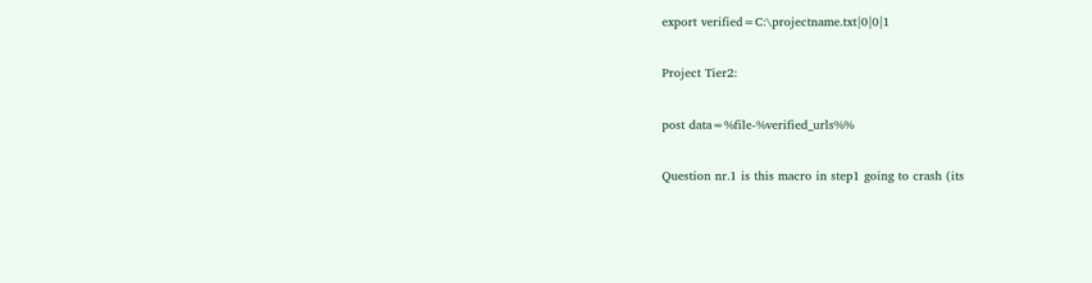export verified=C:\projectname.txt|0|0|1

Project Tier2:

post data=%file-%verified_urls%%

Question nr.1 is this macro in step1 going to crash (its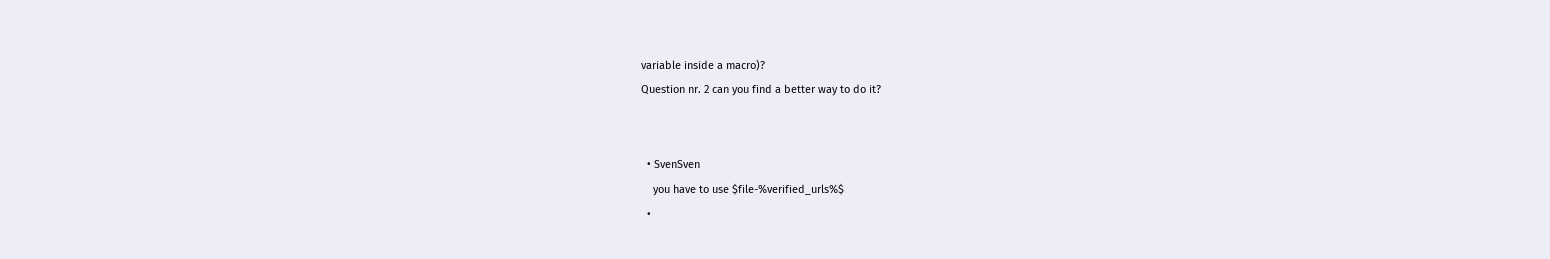variable inside a macro)?
Question nr. 2 can you find a better way to do it?


  • SvenSven
    you have to use $file-%verified_urls%$
  •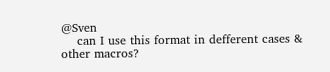@Sven
    can I use this format in defferent cases & other macros?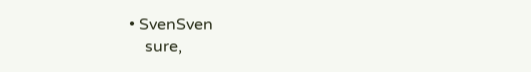• SvenSven
    sure,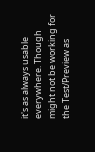it's as always usable everywhere. Though might not be working for the Test/Preview as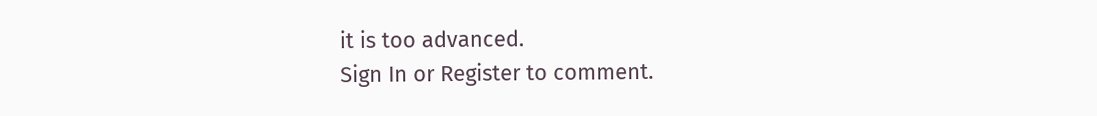it is too advanced.
Sign In or Register to comment.